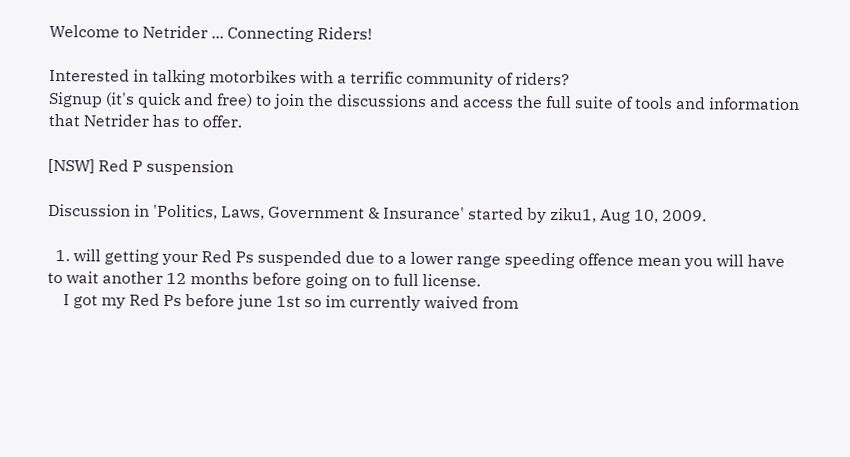Welcome to Netrider ... Connecting Riders!

Interested in talking motorbikes with a terrific community of riders?
Signup (it's quick and free) to join the discussions and access the full suite of tools and information that Netrider has to offer.

[NSW] Red P suspension

Discussion in 'Politics, Laws, Government & Insurance' started by ziku1, Aug 10, 2009.

  1. will getting your Red Ps suspended due to a lower range speeding offence mean you will have to wait another 12 months before going on to full license.
    I got my Red Ps before june 1st so im currently waived from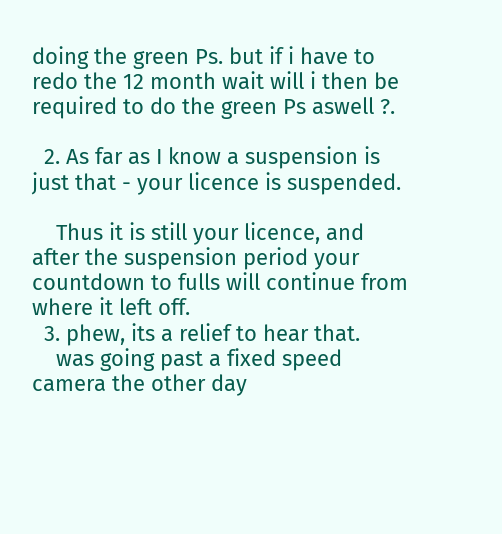doing the green Ps. but if i have to redo the 12 month wait will i then be required to do the green Ps aswell ?.

  2. As far as I know a suspension is just that - your licence is suspended.

    Thus it is still your licence, and after the suspension period your countdown to fulls will continue from where it left off.
  3. phew, its a relief to hear that.
    was going past a fixed speed camera the other day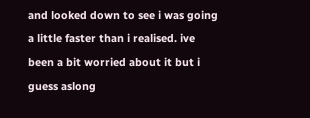and looked down to see i was going a little faster than i realised. ive been a bit worried about it but i guess aslong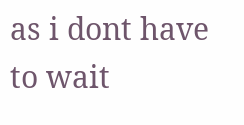as i dont have to wait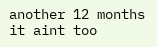another 12 months it aint too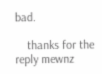bad.

    thanks for the reply mewnz